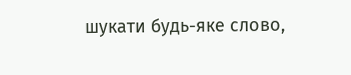шукати будь-яке слово,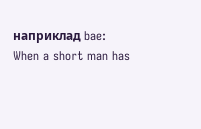наприклад bae:
When a short man has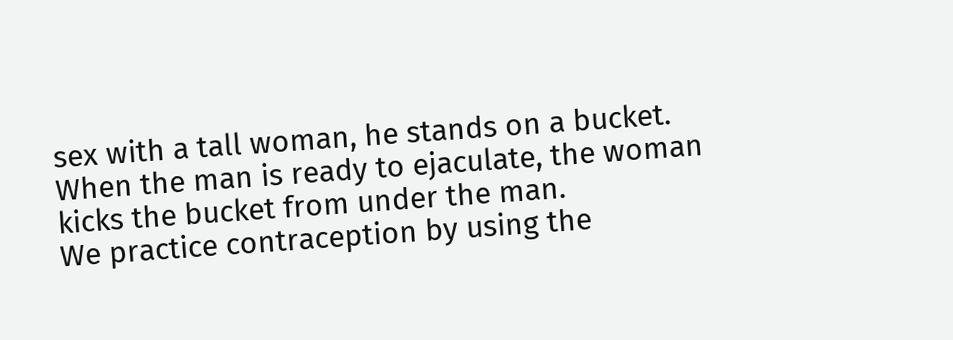sex with a tall woman, he stands on a bucket. When the man is ready to ejaculate, the woman kicks the bucket from under the man.
We practice contraception by using the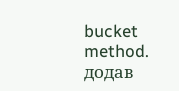bucket method.
додав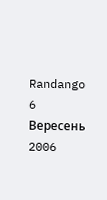Randango 6 Вересень 2006